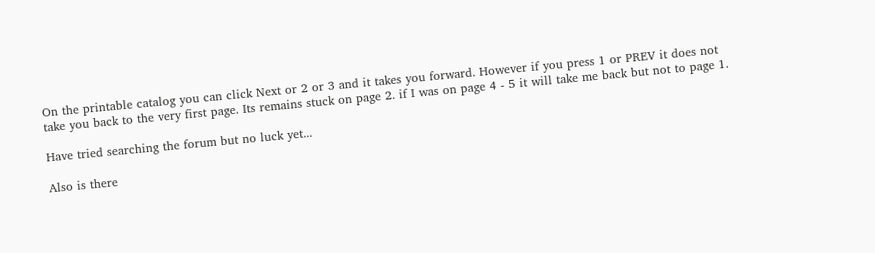On the printable catalog you can click Next or 2 or 3 and it takes you forward. However if you press 1 or PREV it does not take you back to the very first page. Its remains stuck on page 2. if I was on page 4 - 5 it will take me back but not to page 1.

Have tried searching the forum but no luck yet...

Also is there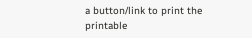a button/link to print the printable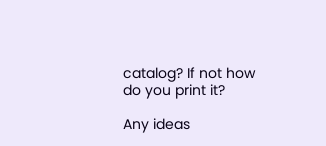catalog? If not how do you print it?

Any ideas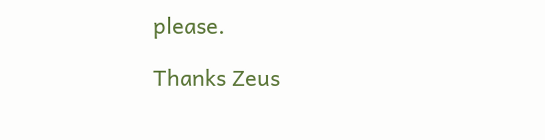please.

Thanks Zeus